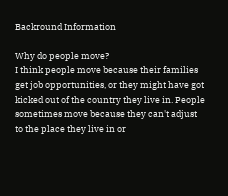Backround Information

Why do people move?
I think people move because their families get job opportunities, or they might have got kicked out of the country they live in. People sometimes move because they can't adjust to the place they live in or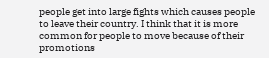people get into large fights which causes people to leave their country. I think that it is more common for people to move because of their promotions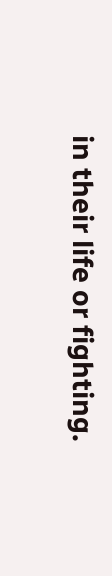in their life or fighting.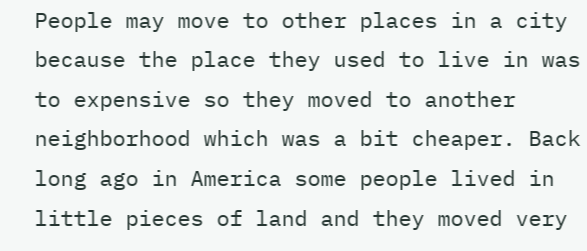People may move to other places in a city because the place they used to live in was to expensive so they moved to another neighborhood which was a bit cheaper. Back long ago in America some people lived in little pieces of land and they moved very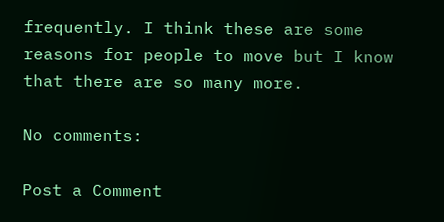frequently. I think these are some reasons for people to move but I know that there are so many more.

No comments:

Post a Comment